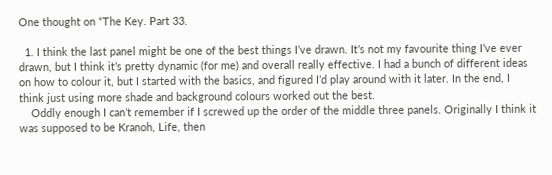One thought on “The Key. Part 33.

  1. I think the last panel might be one of the best things I’ve drawn. It’s not my favourite thing I’ve ever drawn, but I think it’s pretty dynamic (for me) and overall really effective. I had a bunch of different ideas on how to colour it, but I started with the basics, and figured I’d play around with it later. In the end, I think just using more shade and background colours worked out the best.
    Oddly enough I can’t remember if I screwed up the order of the middle three panels. Originally I think it was supposed to be Kranoh, Life, then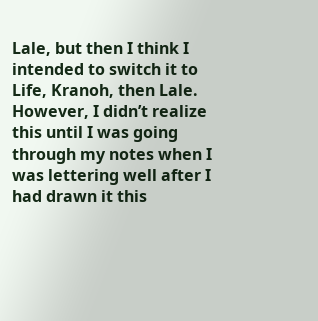Lale, but then I think I intended to switch it to Life, Kranoh, then Lale. However, I didn’t realize this until I was going through my notes when I was lettering well after I had drawn it this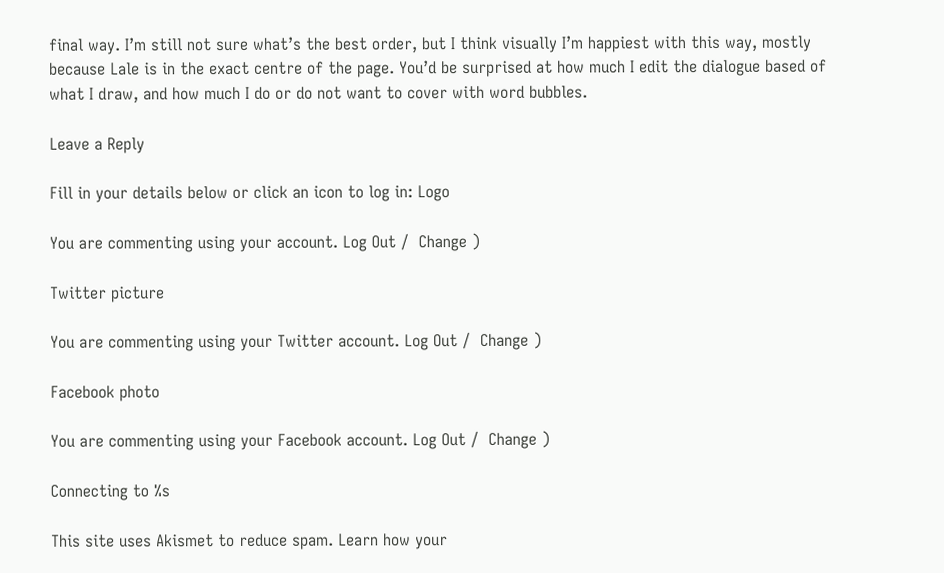final way. I’m still not sure what’s the best order, but I think visually I’m happiest with this way, mostly because Lale is in the exact centre of the page. You’d be surprised at how much I edit the dialogue based of what I draw, and how much I do or do not want to cover with word bubbles.

Leave a Reply

Fill in your details below or click an icon to log in: Logo

You are commenting using your account. Log Out /  Change )

Twitter picture

You are commenting using your Twitter account. Log Out /  Change )

Facebook photo

You are commenting using your Facebook account. Log Out /  Change )

Connecting to %s

This site uses Akismet to reduce spam. Learn how your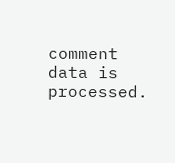comment data is processed.